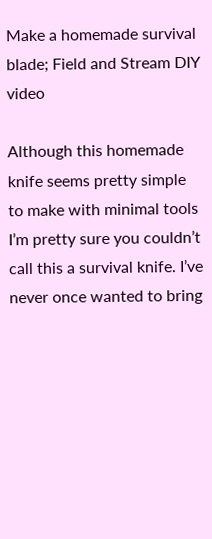Make a homemade survival blade; Field and Stream DIY video

Although this homemade knife seems pretty simple to make with minimal tools I’m pretty sure you couldn’t call this a survival knife. I’ve never once wanted to bring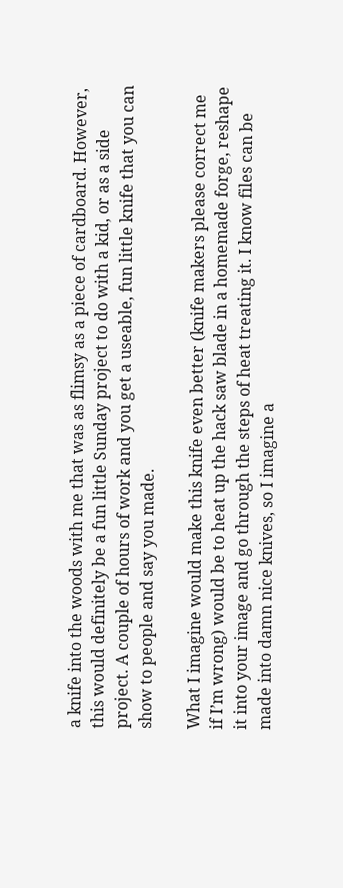a knife into the woods with me that was as flimsy as a piece of cardboard. However, this would definitely be a fun little Sunday project to do with a kid, or as a side project. A couple of hours of work and you get a useable, fun little knife that you can show to people and say you made.

What I imagine would make this knife even better (knife makers please correct me if I’m wrong) would be to heat up the hack saw blade in a homemade forge, reshape it into your image and go through the steps of heat treating it. I know files can be made into damn nice knives, so I imagine a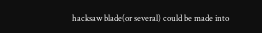hacksaw blade(or several) could be made into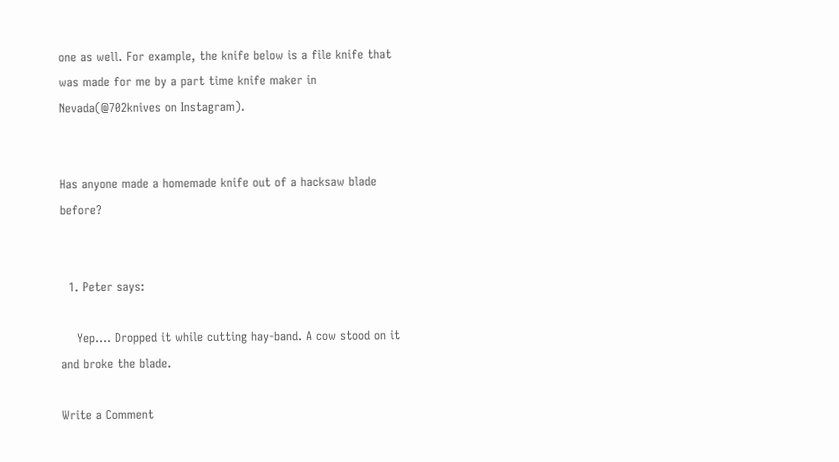one as well. For example, the knife below is a file knife that was made for me by a part time knife maker in Nevada(@702knives on Instagram).


Has anyone made a homemade knife out of a hacksaw blade before?


  1. Peter says:

    Yep…. Dropped it while cutting hay-band. A cow stood on it and broke the blade.

Write a Comment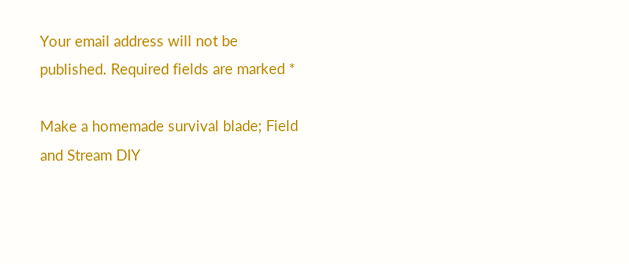Your email address will not be published. Required fields are marked *

Make a homemade survival blade; Field and Stream DIY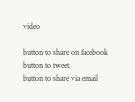video

button to share on facebook
button to tweet
button to share via email